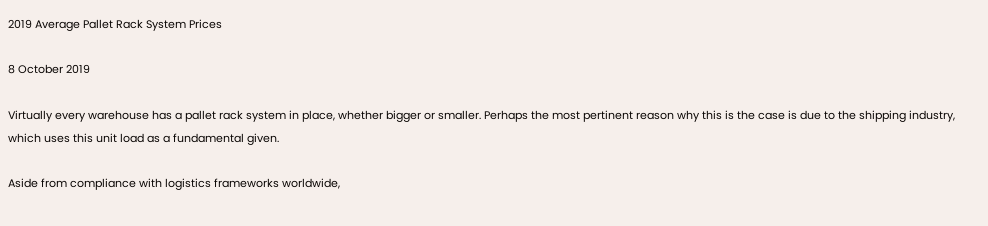2019 Average Pallet Rack System Prices

8 October 2019

Virtually every warehouse has a pallet rack system in place, whether bigger or smaller. Perhaps the most pertinent reason why this is the case is due to the shipping industry, which uses this unit load as a fundamental given.

Aside from compliance with logistics frameworks worldwide,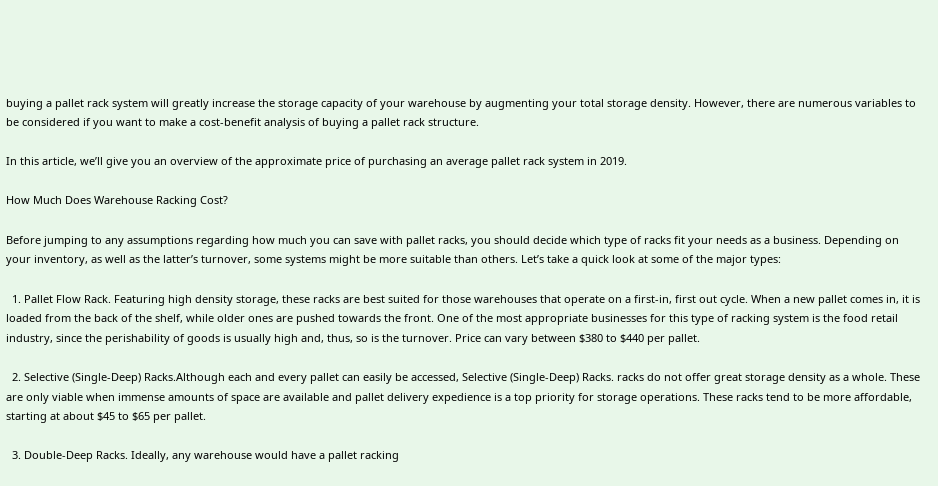buying a pallet rack system will greatly increase the storage capacity of your warehouse by augmenting your total storage density. However, there are numerous variables to be considered if you want to make a cost-benefit analysis of buying a pallet rack structure.

In this article, we’ll give you an overview of the approximate price of purchasing an average pallet rack system in 2019.

How Much Does Warehouse Racking Cost?

Before jumping to any assumptions regarding how much you can save with pallet racks, you should decide which type of racks fit your needs as a business. Depending on your inventory, as well as the latter’s turnover, some systems might be more suitable than others. Let’s take a quick look at some of the major types:

  1. Pallet Flow Rack. Featuring high density storage, these racks are best suited for those warehouses that operate on a first-in, first out cycle. When a new pallet comes in, it is loaded from the back of the shelf, while older ones are pushed towards the front. One of the most appropriate businesses for this type of racking system is the food retail industry, since the perishability of goods is usually high and, thus, so is the turnover. Price can vary between $380 to $440 per pallet.

  2. Selective (Single-Deep) Racks.Although each and every pallet can easily be accessed, Selective (Single-Deep) Racks. racks do not offer great storage density as a whole. These are only viable when immense amounts of space are available and pallet delivery expedience is a top priority for storage operations. These racks tend to be more affordable, starting at about $45 to $65 per pallet.

  3. Double-Deep Racks. Ideally, any warehouse would have a pallet racking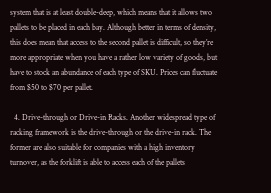system that is at least double-deep, which means that it allows two pallets to be placed in each bay. Although better in terms of density, this does mean that access to the second pallet is difficult, so they’re more appropriate when you have a rather low variety of goods, but have to stock an abundance of each type of SKU. Prices can fluctuate from $50 to $70 per pallet.

  4. Drive-through or Drive-in Racks. Another widespread type of racking framework is the drive-through or the drive-in rack. The former are also suitable for companies with a high inventory turnover, as the forklift is able to access each of the pallets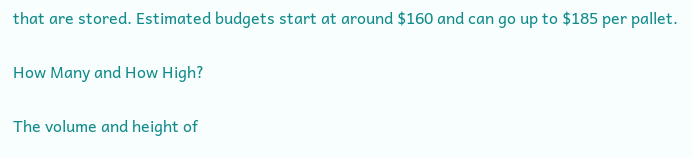that are stored. Estimated budgets start at around $160 and can go up to $185 per pallet.

How Many and How High?

The volume and height of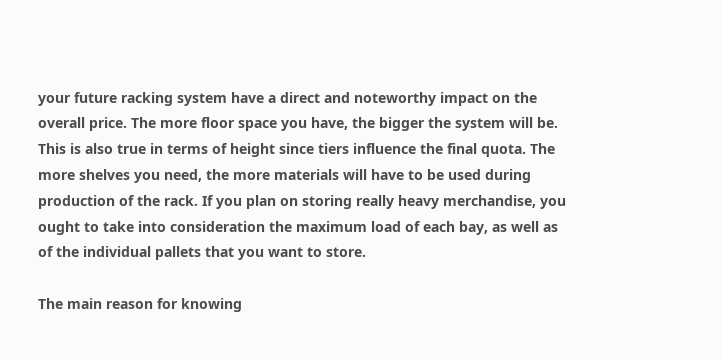your future racking system have a direct and noteworthy impact on the overall price. The more floor space you have, the bigger the system will be. This is also true in terms of height since tiers influence the final quota. The more shelves you need, the more materials will have to be used during production of the rack. If you plan on storing really heavy merchandise, you ought to take into consideration the maximum load of each bay, as well as of the individual pallets that you want to store.

The main reason for knowing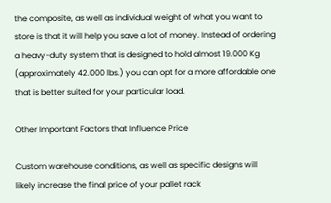the composite, as well as individual weight of what you want to store is that it will help you save a lot of money. Instead of ordering a heavy-duty system that is designed to hold almost 19.000 Kg (approximately 42.000 lbs.) you can opt for a more affordable one that is better suited for your particular load.

Other Important Factors that Influence Price

Custom warehouse conditions, as well as specific designs will likely increase the final price of your pallet rack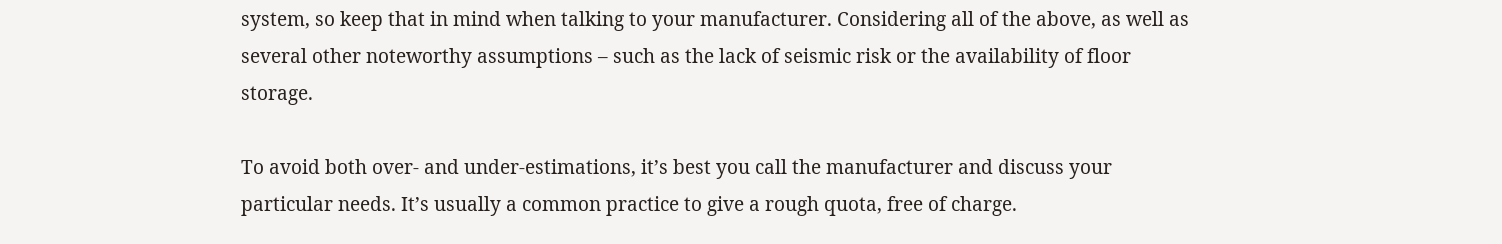system, so keep that in mind when talking to your manufacturer. Considering all of the above, as well as several other noteworthy assumptions – such as the lack of seismic risk or the availability of floor storage.

To avoid both over- and under-estimations, it’s best you call the manufacturer and discuss your particular needs. It’s usually a common practice to give a rough quota, free of charge.